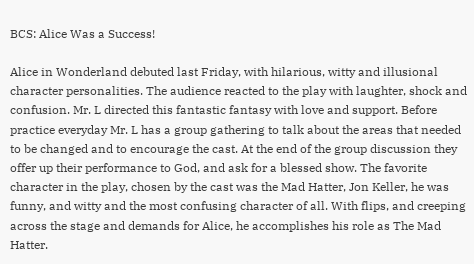BCS: Alice Was a Success!

Alice in Wonderland debuted last Friday, with hilarious, witty and illusional character personalities. The audience reacted to the play with laughter, shock and confusion. Mr. L directed this fantastic fantasy with love and support. Before practice everyday Mr. L has a group gathering to talk about the areas that needed to be changed and to encourage the cast. At the end of the group discussion they offer up their performance to God, and ask for a blessed show. The favorite character in the play, chosen by the cast was the Mad Hatter, Jon Keller, he was funny, and witty and the most confusing character of all. With flips, and creeping across the stage and demands for Alice, he accomplishes his role as The Mad Hatter.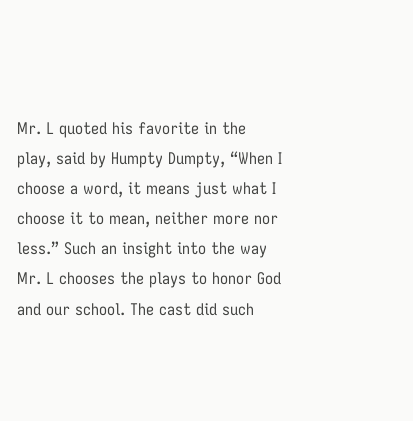Mr. L quoted his favorite in the play, said by Humpty Dumpty, “When I choose a word, it means just what I choose it to mean, neither more nor less.” Such an insight into the way Mr. L chooses the plays to honor God and our school. The cast did such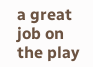a great job on the play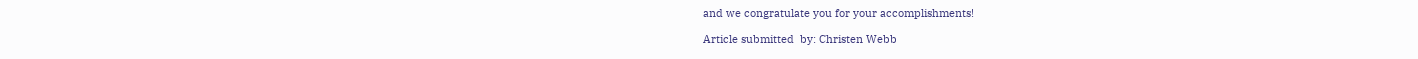and we congratulate you for your accomplishments!

Article submitted  by: Christen Webb